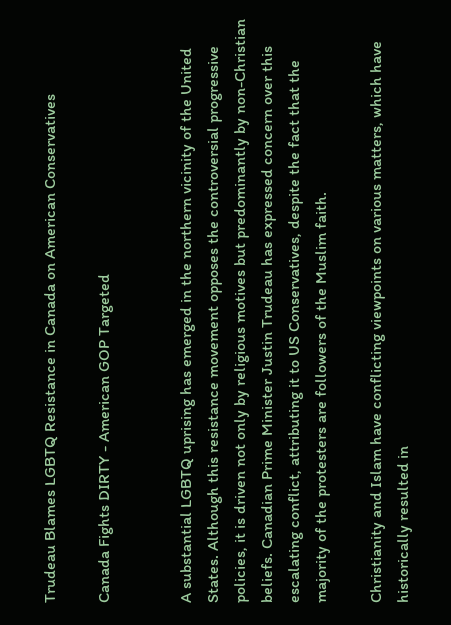Trudeau Blames LGBTQ Resistance in Canada on American Conservatives

Canada Fights DIRTY - American GOP Targeted


A substantial LGBTQ uprising has emerged in the northern vicinity of the United States. Although this resistance movement opposes the controversial progressive policies, it is driven not only by religious motives but predominantly by non-Christian beliefs. Canadian Prime Minister Justin Trudeau has expressed concern over this escalating conflict, attributing it to US Conservatives, despite the fact that the majority of the protesters are followers of the Muslim faith.

Christianity and Islam have conflicting viewpoints on various matters, which have historically resulted in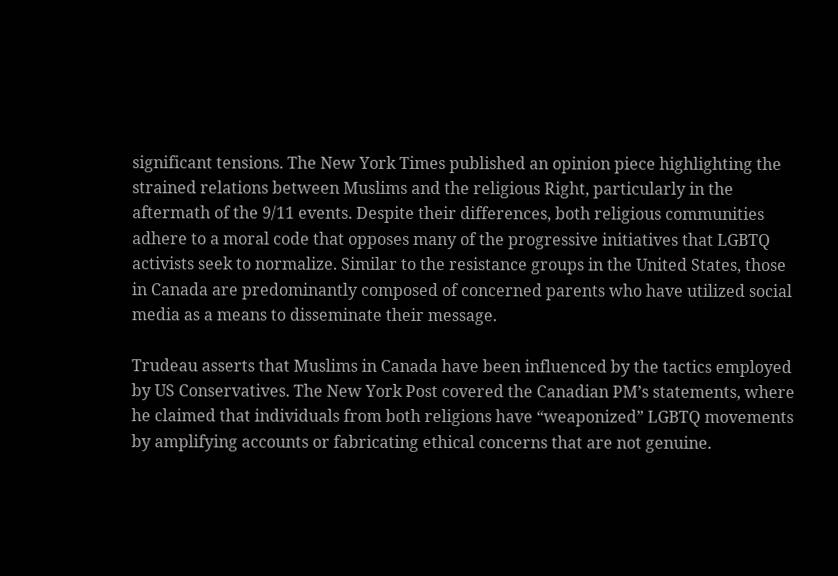significant tensions. The New York Times published an opinion piece highlighting the strained relations between Muslims and the religious Right, particularly in the aftermath of the 9/11 events. Despite their differences, both religious communities adhere to a moral code that opposes many of the progressive initiatives that LGBTQ activists seek to normalize. Similar to the resistance groups in the United States, those in Canada are predominantly composed of concerned parents who have utilized social media as a means to disseminate their message.

Trudeau asserts that Muslims in Canada have been influenced by the tactics employed by US Conservatives. The New York Post covered the Canadian PM’s statements, where he claimed that individuals from both religions have “weaponized” LGBTQ movements by amplifying accounts or fabricating ethical concerns that are not genuine.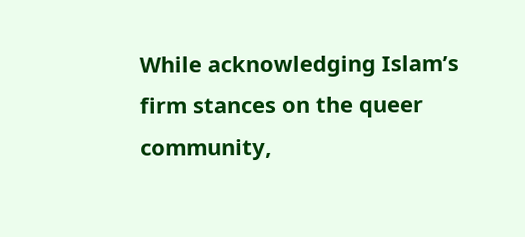While acknowledging Islam’s firm stances on the queer community,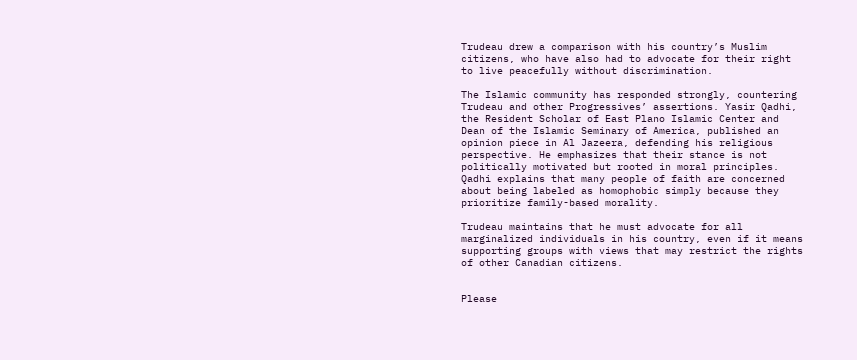Trudeau drew a comparison with his country’s Muslim citizens, who have also had to advocate for their right to live peacefully without discrimination.

The Islamic community has responded strongly, countering Trudeau and other Progressives’ assertions. Yasir Qadhi, the Resident Scholar of East Plano Islamic Center and Dean of the Islamic Seminary of America, published an opinion piece in Al Jazeera, defending his religious perspective. He emphasizes that their stance is not politically motivated but rooted in moral principles. Qadhi explains that many people of faith are concerned about being labeled as homophobic simply because they prioritize family-based morality.

Trudeau maintains that he must advocate for all marginalized individuals in his country, even if it means supporting groups with views that may restrict the rights of other Canadian citizens.


Please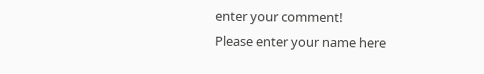enter your comment!
Please enter your name here